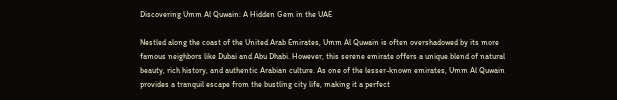Discovering Umm Al Quwain: A Hidden Gem in the UAE

Nestled along the coast of the United Arab Emirates, Umm Al Quwain is often overshadowed by its more famous neighbors like Dubai and Abu Dhabi. However, this serene emirate offers a unique blend of natural beauty, rich history, and authentic Arabian culture. As one of the lesser-known emirates, Umm Al Quwain provides a tranquil escape from the bustling city life, making it a perfect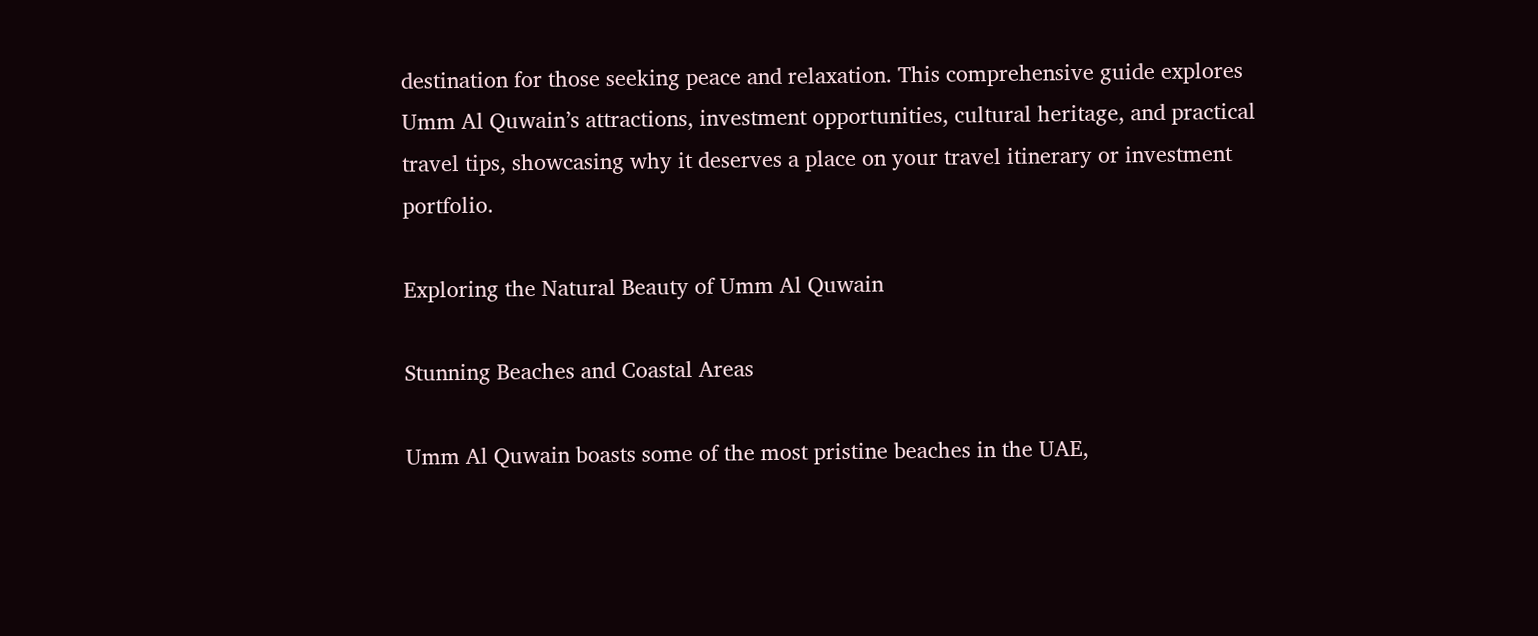destination for those seeking peace and relaxation. This comprehensive guide explores Umm Al Quwain’s attractions, investment opportunities, cultural heritage, and practical travel tips, showcasing why it deserves a place on your travel itinerary or investment portfolio.

Exploring the Natural Beauty of Umm Al Quwain

Stunning Beaches and Coastal Areas

Umm Al Quwain boasts some of the most pristine beaches in the UAE,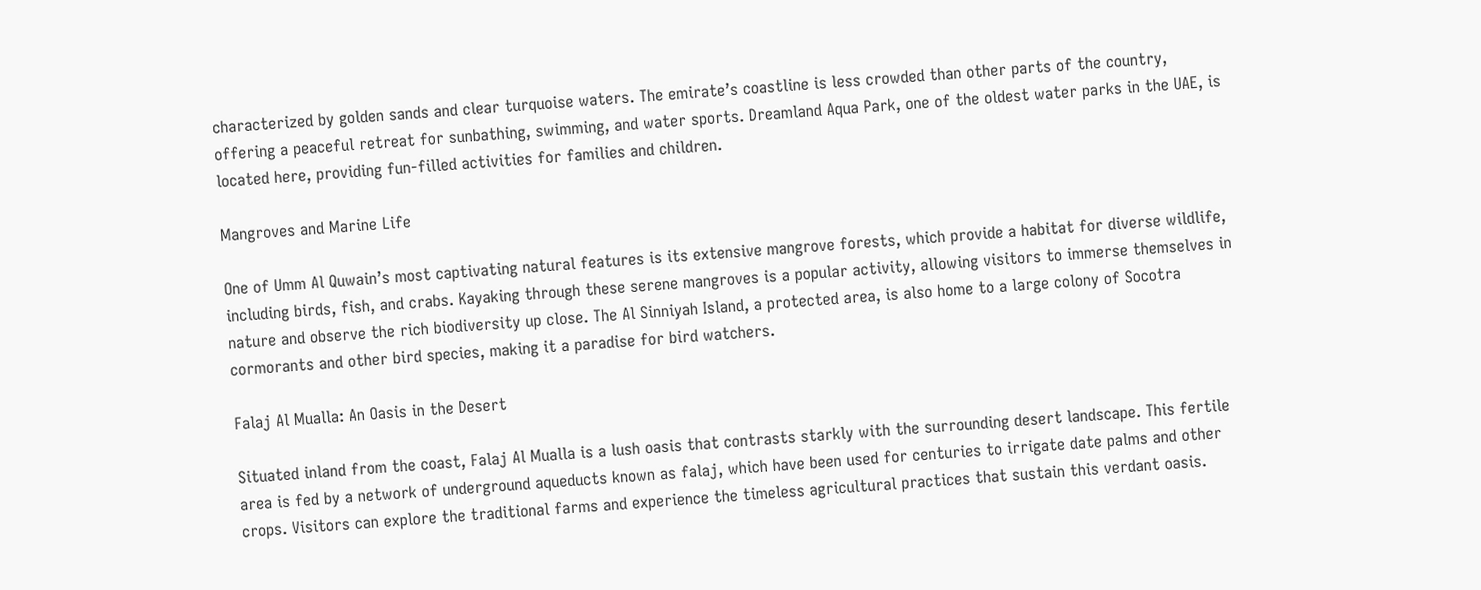characterized by golden sands and clear turquoise waters. The emirate’s coastline is less crowded than other parts of the country, offering a peaceful retreat for sunbathing, swimming, and water sports. Dreamland Aqua Park, one of the oldest water parks in the UAE, is located here, providing fun-filled activities for families and children.

Mangroves and Marine Life

One of Umm Al Quwain’s most captivating natural features is its extensive mangrove forests, which provide a habitat for diverse wildlife, including birds, fish, and crabs. Kayaking through these serene mangroves is a popular activity, allowing visitors to immerse themselves in nature and observe the rich biodiversity up close. The Al Sinniyah Island, a protected area, is also home to a large colony of Socotra cormorants and other bird species, making it a paradise for bird watchers.

Falaj Al Mualla: An Oasis in the Desert

Situated inland from the coast, Falaj Al Mualla is a lush oasis that contrasts starkly with the surrounding desert landscape. This fertile area is fed by a network of underground aqueducts known as falaj, which have been used for centuries to irrigate date palms and other crops. Visitors can explore the traditional farms and experience the timeless agricultural practices that sustain this verdant oasis.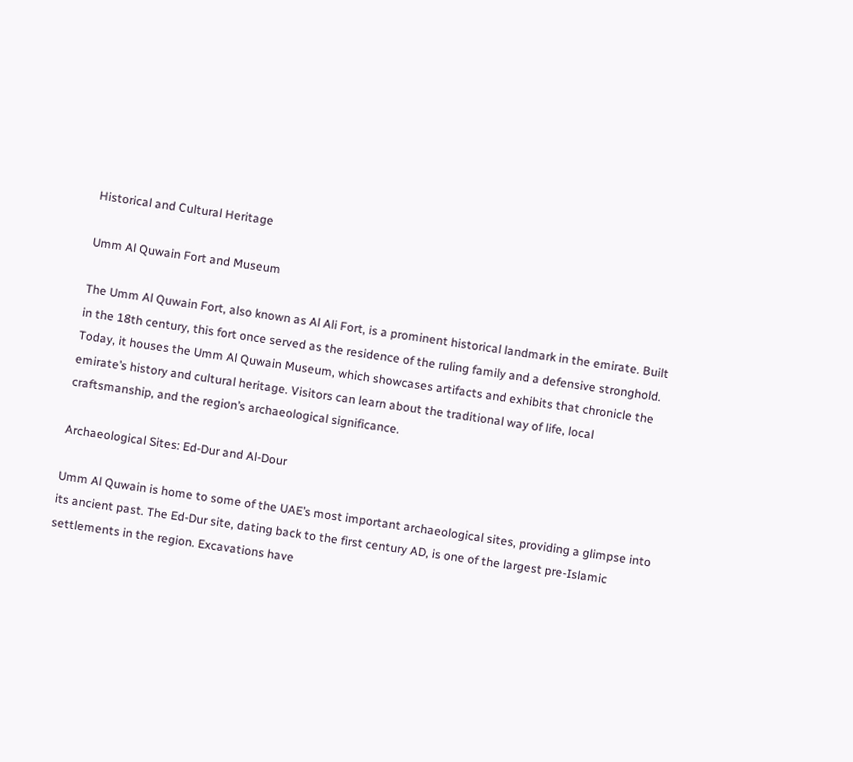Historical and Cultural Heritage

Umm Al Quwain Fort and Museum

The Umm Al Quwain Fort, also known as Al Ali Fort, is a prominent historical landmark in the emirate. Built in the 18th century, this fort once served as the residence of the ruling family and a defensive stronghold. Today, it houses the Umm Al Quwain Museum, which showcases artifacts and exhibits that chronicle the emirate’s history and cultural heritage. Visitors can learn about the traditional way of life, local craftsmanship, and the region’s archaeological significance.

Archaeological Sites: Ed-Dur and Al-Dour

Umm Al Quwain is home to some of the UAE’s most important archaeological sites, providing a glimpse into its ancient past. The Ed-Dur site, dating back to the first century AD, is one of the largest pre-Islamic settlements in the region. Excavations have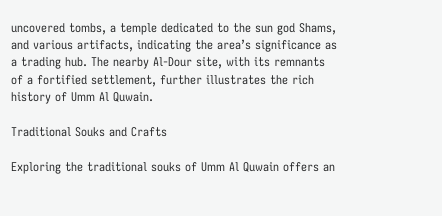uncovered tombs, a temple dedicated to the sun god Shams, and various artifacts, indicating the area’s significance as a trading hub. The nearby Al-Dour site, with its remnants of a fortified settlement, further illustrates the rich history of Umm Al Quwain.

Traditional Souks and Crafts

Exploring the traditional souks of Umm Al Quwain offers an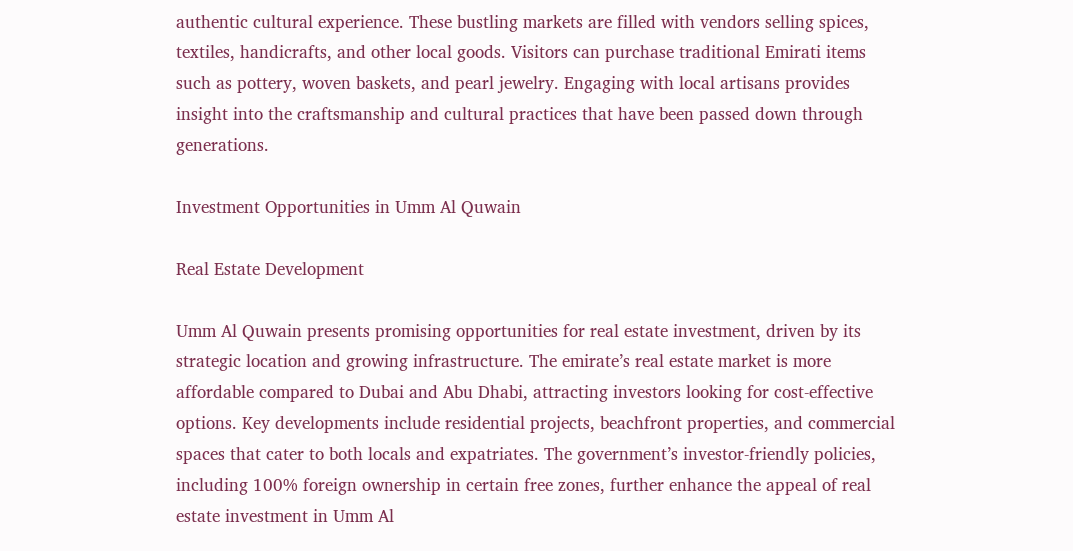authentic cultural experience. These bustling markets are filled with vendors selling spices, textiles, handicrafts, and other local goods. Visitors can purchase traditional Emirati items such as pottery, woven baskets, and pearl jewelry. Engaging with local artisans provides insight into the craftsmanship and cultural practices that have been passed down through generations.

Investment Opportunities in Umm Al Quwain

Real Estate Development

Umm Al Quwain presents promising opportunities for real estate investment, driven by its strategic location and growing infrastructure. The emirate’s real estate market is more affordable compared to Dubai and Abu Dhabi, attracting investors looking for cost-effective options. Key developments include residential projects, beachfront properties, and commercial spaces that cater to both locals and expatriates. The government’s investor-friendly policies, including 100% foreign ownership in certain free zones, further enhance the appeal of real estate investment in Umm Al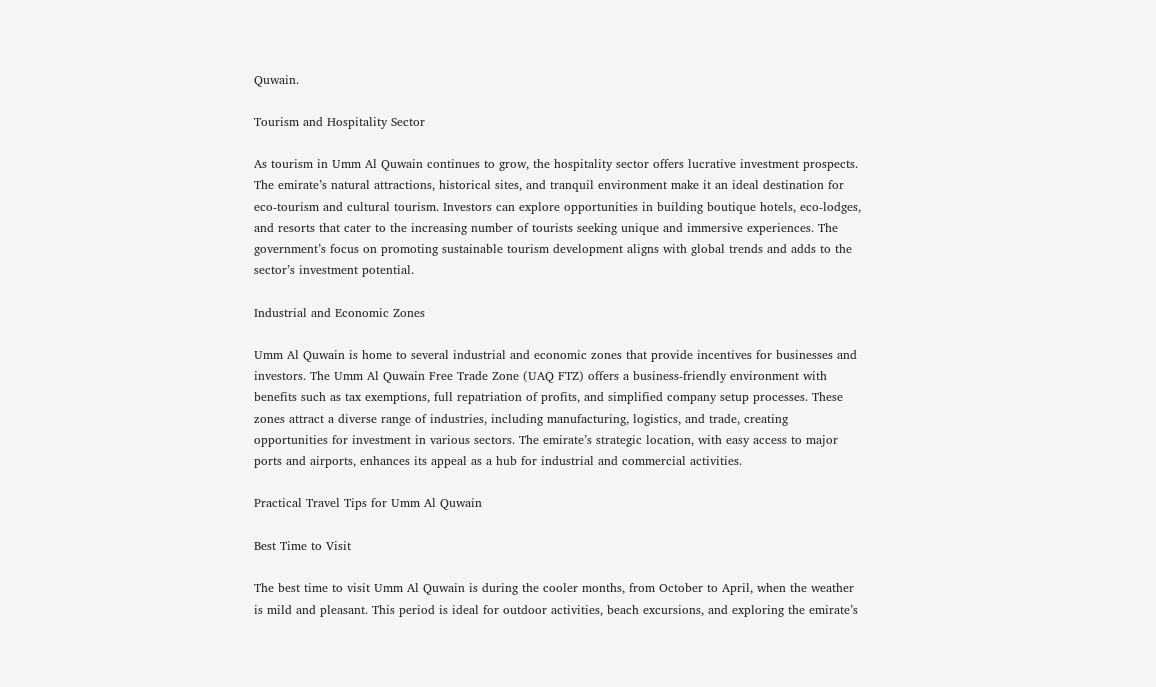Quwain.

Tourism and Hospitality Sector

As tourism in Umm Al Quwain continues to grow, the hospitality sector offers lucrative investment prospects. The emirate’s natural attractions, historical sites, and tranquil environment make it an ideal destination for eco-tourism and cultural tourism. Investors can explore opportunities in building boutique hotels, eco-lodges, and resorts that cater to the increasing number of tourists seeking unique and immersive experiences. The government’s focus on promoting sustainable tourism development aligns with global trends and adds to the sector’s investment potential.

Industrial and Economic Zones

Umm Al Quwain is home to several industrial and economic zones that provide incentives for businesses and investors. The Umm Al Quwain Free Trade Zone (UAQ FTZ) offers a business-friendly environment with benefits such as tax exemptions, full repatriation of profits, and simplified company setup processes. These zones attract a diverse range of industries, including manufacturing, logistics, and trade, creating opportunities for investment in various sectors. The emirate’s strategic location, with easy access to major ports and airports, enhances its appeal as a hub for industrial and commercial activities.

Practical Travel Tips for Umm Al Quwain

Best Time to Visit

The best time to visit Umm Al Quwain is during the cooler months, from October to April, when the weather is mild and pleasant. This period is ideal for outdoor activities, beach excursions, and exploring the emirate’s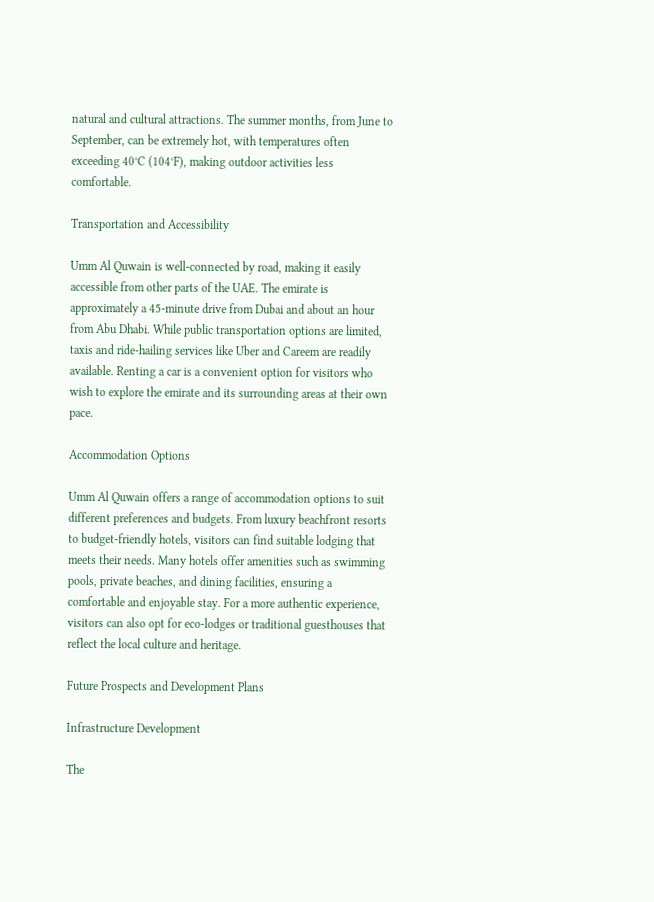natural and cultural attractions. The summer months, from June to September, can be extremely hot, with temperatures often exceeding 40°C (104°F), making outdoor activities less comfortable.

Transportation and Accessibility

Umm Al Quwain is well-connected by road, making it easily accessible from other parts of the UAE. The emirate is approximately a 45-minute drive from Dubai and about an hour from Abu Dhabi. While public transportation options are limited, taxis and ride-hailing services like Uber and Careem are readily available. Renting a car is a convenient option for visitors who wish to explore the emirate and its surrounding areas at their own pace.

Accommodation Options

Umm Al Quwain offers a range of accommodation options to suit different preferences and budgets. From luxury beachfront resorts to budget-friendly hotels, visitors can find suitable lodging that meets their needs. Many hotels offer amenities such as swimming pools, private beaches, and dining facilities, ensuring a comfortable and enjoyable stay. For a more authentic experience, visitors can also opt for eco-lodges or traditional guesthouses that reflect the local culture and heritage.

Future Prospects and Development Plans

Infrastructure Development

The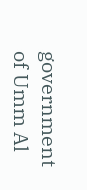government of Umm Al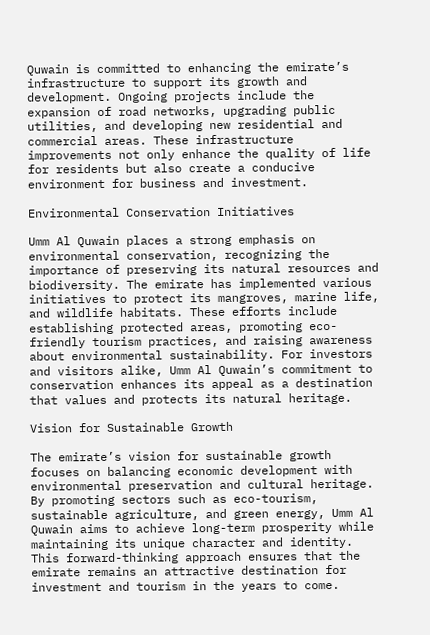Quwain is committed to enhancing the emirate’s infrastructure to support its growth and development. Ongoing projects include the expansion of road networks, upgrading public utilities, and developing new residential and commercial areas. These infrastructure improvements not only enhance the quality of life for residents but also create a conducive environment for business and investment.

Environmental Conservation Initiatives

Umm Al Quwain places a strong emphasis on environmental conservation, recognizing the importance of preserving its natural resources and biodiversity. The emirate has implemented various initiatives to protect its mangroves, marine life, and wildlife habitats. These efforts include establishing protected areas, promoting eco-friendly tourism practices, and raising awareness about environmental sustainability. For investors and visitors alike, Umm Al Quwain’s commitment to conservation enhances its appeal as a destination that values and protects its natural heritage.

Vision for Sustainable Growth

The emirate’s vision for sustainable growth focuses on balancing economic development with environmental preservation and cultural heritage. By promoting sectors such as eco-tourism, sustainable agriculture, and green energy, Umm Al Quwain aims to achieve long-term prosperity while maintaining its unique character and identity. This forward-thinking approach ensures that the emirate remains an attractive destination for investment and tourism in the years to come.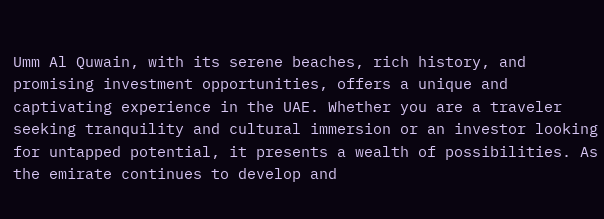Umm Al Quwain, with its serene beaches, rich history, and promising investment opportunities, offers a unique and captivating experience in the UAE. Whether you are a traveler seeking tranquility and cultural immersion or an investor looking for untapped potential, it presents a wealth of possibilities. As the emirate continues to develop and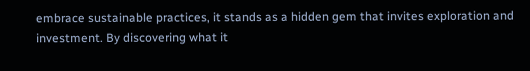embrace sustainable practices, it stands as a hidden gem that invites exploration and investment. By discovering what it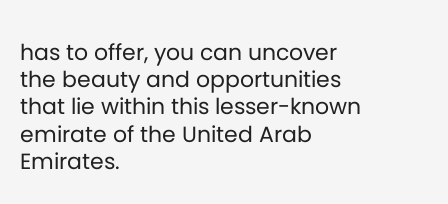has to offer, you can uncover the beauty and opportunities that lie within this lesser-known emirate of the United Arab Emirates.